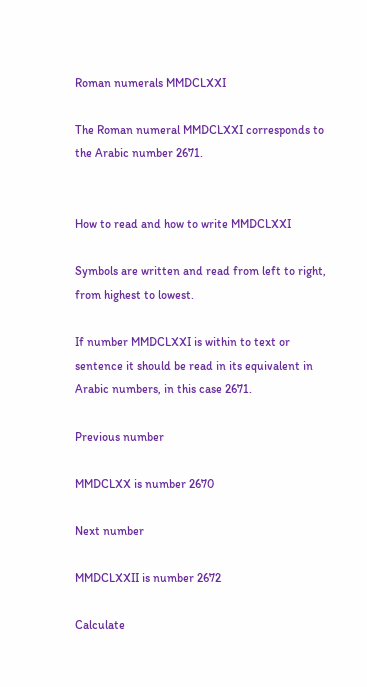Roman numerals MMDCLXXI

The Roman numeral MMDCLXXI corresponds to the Arabic number 2671.


How to read and how to write MMDCLXXI

Symbols are written and read from left to right, from highest to lowest.

If number MMDCLXXI is within to text or sentence it should be read in its equivalent in Arabic numbers, in this case 2671.

Previous number

MMDCLXX is number 2670

Next number

MMDCLXXII is number 2672

Calculate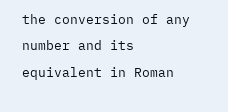the conversion of any number and its equivalent in Roman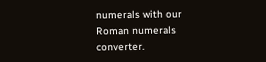numerals with our Roman numerals converter.